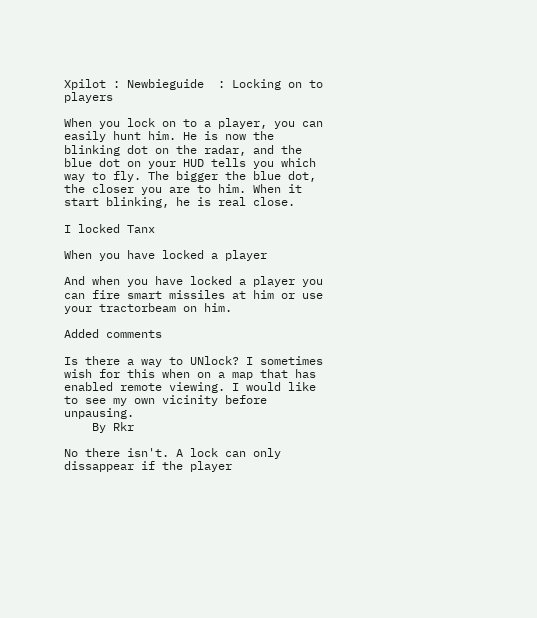Xpilot : Newbieguide  : Locking on to players

When you lock on to a player, you can easily hunt him. He is now the blinking dot on the radar, and the blue dot on your HUD tells you which way to fly. The bigger the blue dot, the closer you are to him. When it start blinking, he is real close.

I locked Tanx

When you have locked a player

And when you have locked a player you can fire smart missiles at him or use your tractorbeam on him.

Added comments

Is there a way to UNlock? I sometimes wish for this when on a map that has enabled remote viewing. I would like to see my own vicinity before unpausing.
    By Rkr

No there isn't. A lock can only dissappear if the player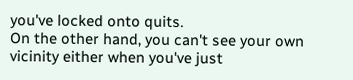you've locked onto quits.
On the other hand, you can't see your own vicinity either when you've just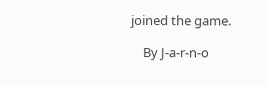joined the game.

    By J-a-r-n-o